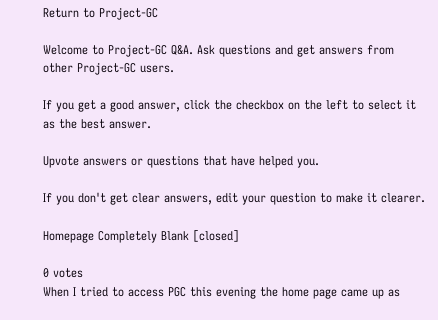Return to Project-GC

Welcome to Project-GC Q&A. Ask questions and get answers from other Project-GC users.

If you get a good answer, click the checkbox on the left to select it as the best answer.

Upvote answers or questions that have helped you.

If you don't get clear answers, edit your question to make it clearer.

Homepage Completely Blank [closed]

0 votes
When I tried to access PGC this evening the home page came up as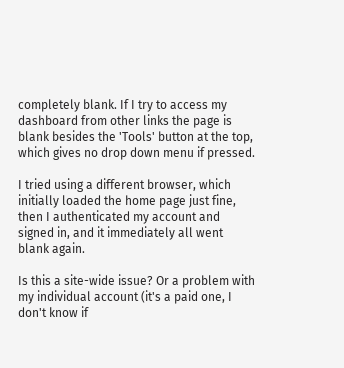completely blank. If I try to access my dashboard from other links the page is blank besides the 'Tools' button at the top, which gives no drop down menu if pressed.

I tried using a different browser, which initially loaded the home page just fine, then I authenticated my account and signed in, and it immediately all went blank again.

Is this a site-wide issue? Or a problem with my individual account (it's a paid one, I don't know if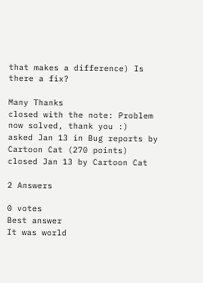that makes a difference) Is there a fix?

Many Thanks
closed with the note: Problem now solved, thank you :)
asked Jan 13 in Bug reports by Cartoon Cat (270 points)
closed Jan 13 by Cartoon Cat

2 Answers

0 votes
Best answer
It was world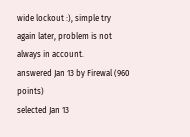wide lockout :), simple try again later, problem is not always in account.
answered Jan 13 by Firewal (960 points)
selected Jan 13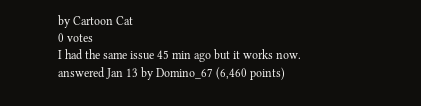by Cartoon Cat
0 votes
I had the same issue 45 min ago but it works now.
answered Jan 13 by Domino_67 (6,460 points)